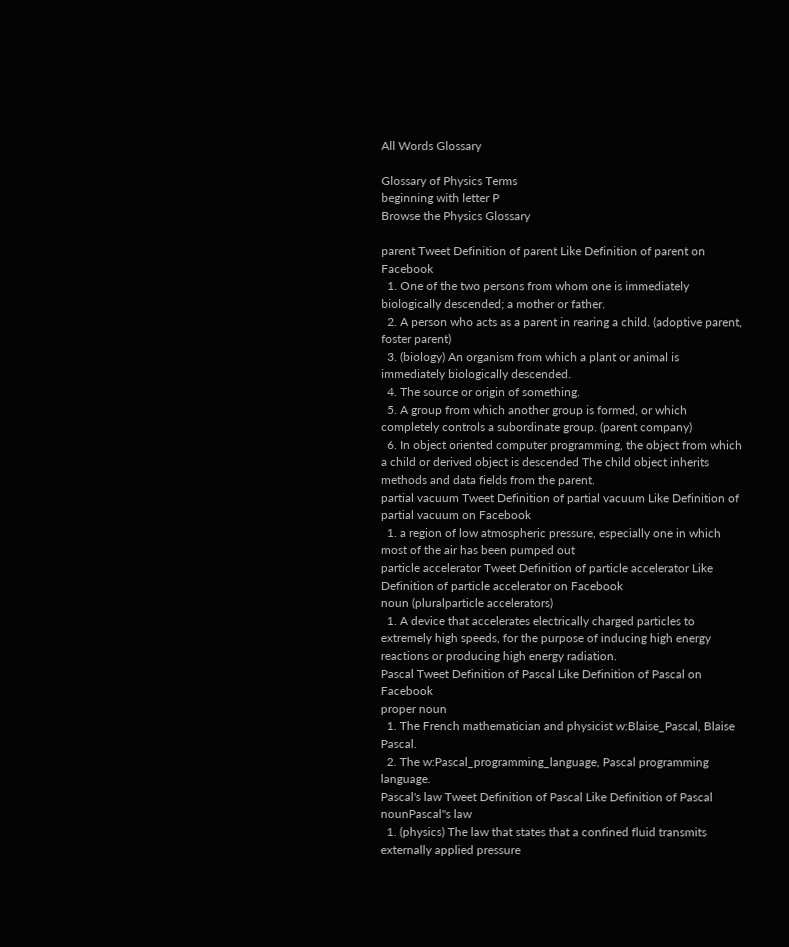All Words Glossary

Glossary of Physics Terms
beginning with letter P
Browse the Physics Glossary

parent Tweet Definition of parent Like Definition of parent on Facebook
  1. One of the two persons from whom one is immediately biologically descended; a mother or father.
  2. A person who acts as a parent in rearing a child. (adoptive parent, foster parent)
  3. (biology) An organism from which a plant or animal is immediately biologically descended.
  4. The source or origin of something.
  5. A group from which another group is formed, or which completely controls a subordinate group. (parent company)
  6. In object oriented computer programming, the object from which a child or derived object is descended The child object inherits methods and data fields from the parent.
partial vacuum Tweet Definition of partial vacuum Like Definition of partial vacuum on Facebook
  1. a region of low atmospheric pressure, especially one in which most of the air has been pumped out
particle accelerator Tweet Definition of particle accelerator Like Definition of particle accelerator on Facebook
noun (pluralparticle accelerators)
  1. A device that accelerates electrically charged particles to extremely high speeds, for the purpose of inducing high energy reactions or producing high energy radiation.
Pascal Tweet Definition of Pascal Like Definition of Pascal on Facebook
proper noun
  1. The French mathematician and physicist w:Blaise_Pascal, Blaise Pascal.
  2. The w:Pascal_programming_language, Pascal programming language.
Pascal's law Tweet Definition of Pascal Like Definition of Pascal
nounPascal"s law
  1. (physics) The law that states that a confined fluid transmits externally applied pressure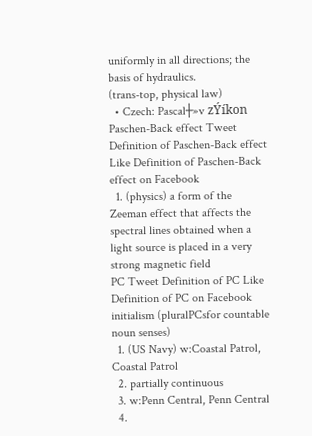uniformly in all directions; the basis of hydraulics.
(trans-top, physical law)
  • Czech: Pascal┼»v zÝíkon
Paschen-Back effect Tweet Definition of Paschen-Back effect Like Definition of Paschen-Back effect on Facebook
  1. (physics) a form of the Zeeman effect that affects the spectral lines obtained when a light source is placed in a very strong magnetic field
PC Tweet Definition of PC Like Definition of PC on Facebook
initialism (pluralPCsfor countable noun senses)
  1. (US Navy) w:Coastal Patrol, Coastal Patrol
  2. partially continuous
  3. w:Penn Central, Penn Central
  4.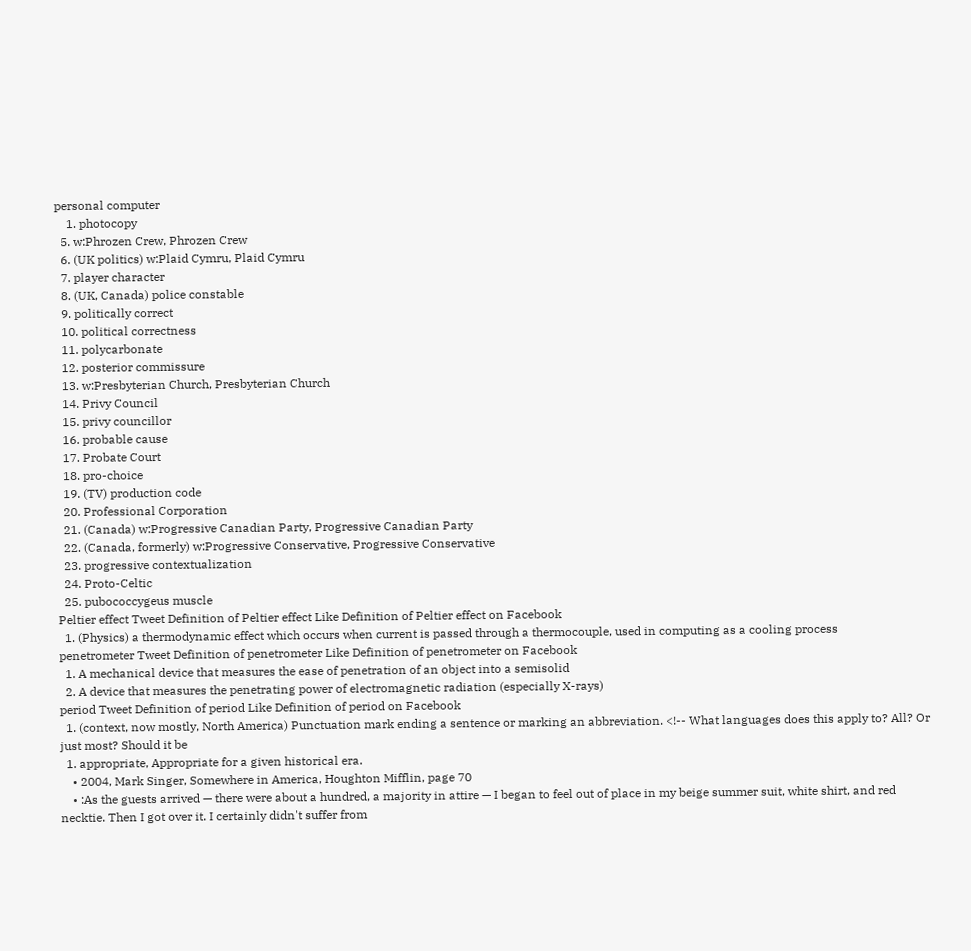personal computer
    1. photocopy
  5. w:Phrozen Crew, Phrozen Crew
  6. (UK politics) w:Plaid Cymru, Plaid Cymru
  7. player character
  8. (UK, Canada) police constable
  9. politically correct
  10. political correctness
  11. polycarbonate
  12. posterior commissure
  13. w:Presbyterian Church, Presbyterian Church
  14. Privy Council
  15. privy councillor
  16. probable cause
  17. Probate Court
  18. pro-choice
  19. (TV) production code
  20. Professional Corporation
  21. (Canada) w:Progressive Canadian Party, Progressive Canadian Party
  22. (Canada, formerly) w:Progressive Conservative, Progressive Conservative
  23. progressive contextualization
  24. Proto-Celtic
  25. pubococcygeus muscle
Peltier effect Tweet Definition of Peltier effect Like Definition of Peltier effect on Facebook
  1. (Physics) a thermodynamic effect which occurs when current is passed through a thermocouple, used in computing as a cooling process
penetrometer Tweet Definition of penetrometer Like Definition of penetrometer on Facebook
  1. A mechanical device that measures the ease of penetration of an object into a semisolid
  2. A device that measures the penetrating power of electromagnetic radiation (especially X-rays)
period Tweet Definition of period Like Definition of period on Facebook
  1. (context, now mostly, North America) Punctuation mark ending a sentence or marking an abbreviation. <!-- What languages does this apply to? All? Or just most? Should it be
  1. appropriate, Appropriate for a given historical era.
    • 2004, Mark Singer, Somewhere in America, Houghton Mifflin, page 70
    • :As the guests arrived — there were about a hundred, a majority in attire — I began to feel out of place in my beige summer suit, white shirt, and red necktie. Then I got over it. I certainly didn't suffer from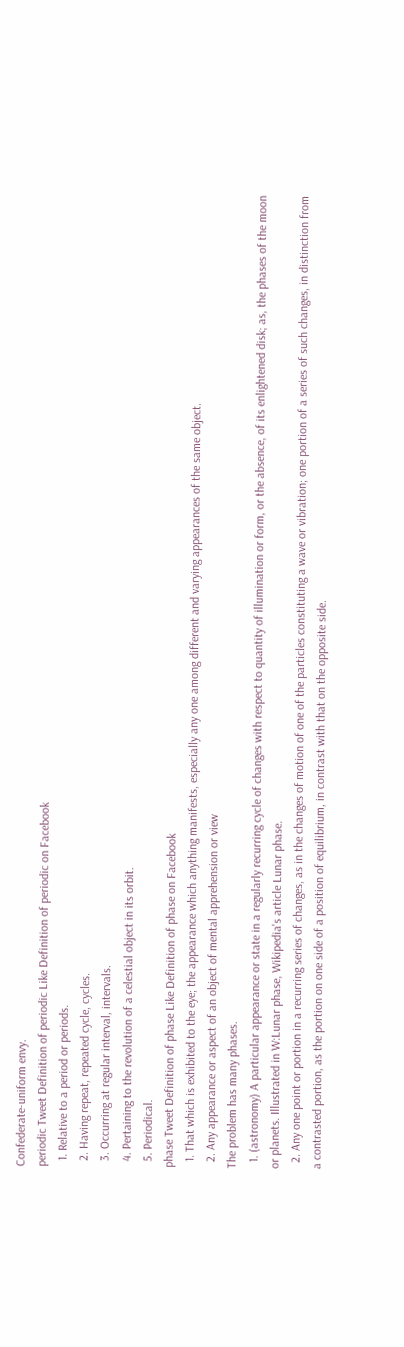Confederate-uniform envy.
periodic Tweet Definition of periodic Like Definition of periodic on Facebook
  1. Relative to a period or periods.
  2. Having repeat, repeated cycle, cycles.
  3. Occurring at regular interval, intervals.
  4. Pertaining to the revolution of a celestial object in its orbit.
  5. Periodical.
phase Tweet Definition of phase Like Definition of phase on Facebook
  1. That which is exhibited to the eye; the appearance which anything manifests, especially any one among different and varying appearances of the same object.
  2. Any appearance or aspect of an object of mental apprehension or view
The problem has many phases.
  1. (astronomy) A particular appearance or state in a regularly recurring cycle of changes with respect to quantity of illumination or form, or the absence, of its enlightened disk; as, the phases of the moon or planets. Illustrated in W:Lunar phase, Wikipedia's article Lunar phase.
  2. Any one point or portion in a recurring series of changes, as in the changes of motion of one of the particles constituting a wave or vibration; one portion of a series of such changes, in distinction from a contrasted portion, as the portion on one side of a position of equilibrium, in contrast with that on the opposite side.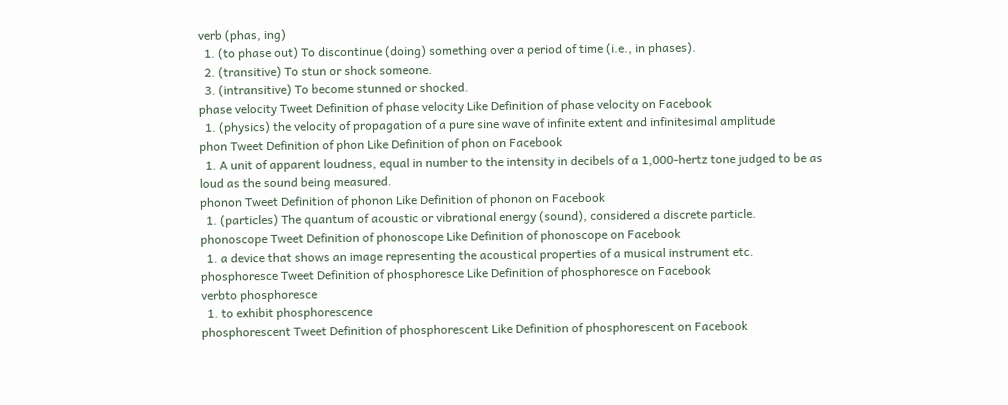verb (phas, ing)
  1. (to phase out) To discontinue (doing) something over a period of time (i.e., in phases).
  2. (transitive) To stun or shock someone.
  3. (intransitive) To become stunned or shocked.
phase velocity Tweet Definition of phase velocity Like Definition of phase velocity on Facebook
  1. (physics) the velocity of propagation of a pure sine wave of infinite extent and infinitesimal amplitude
phon Tweet Definition of phon Like Definition of phon on Facebook
  1. A unit of apparent loudness, equal in number to the intensity in decibels of a 1,000-hertz tone judged to be as loud as the sound being measured.
phonon Tweet Definition of phonon Like Definition of phonon on Facebook
  1. (particles) The quantum of acoustic or vibrational energy (sound), considered a discrete particle.
phonoscope Tweet Definition of phonoscope Like Definition of phonoscope on Facebook
  1. a device that shows an image representing the acoustical properties of a musical instrument etc.
phosphoresce Tweet Definition of phosphoresce Like Definition of phosphoresce on Facebook
verbto phosphoresce
  1. to exhibit phosphorescence
phosphorescent Tweet Definition of phosphorescent Like Definition of phosphorescent on Facebook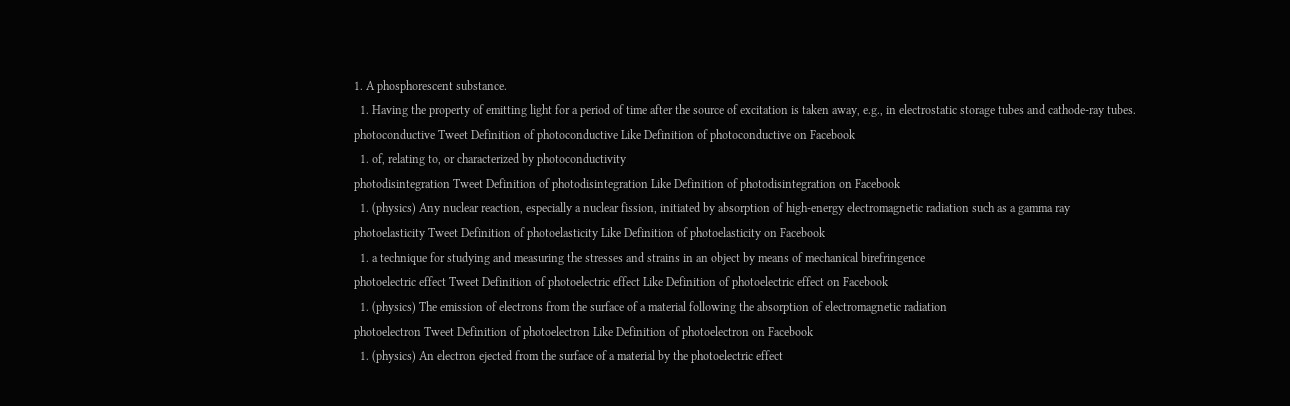1. A phosphorescent substance.
  1. Having the property of emitting light for a period of time after the source of excitation is taken away, e.g., in electrostatic storage tubes and cathode-ray tubes.
photoconductive Tweet Definition of photoconductive Like Definition of photoconductive on Facebook
  1. of, relating to, or characterized by photoconductivity
photodisintegration Tweet Definition of photodisintegration Like Definition of photodisintegration on Facebook
  1. (physics) Any nuclear reaction, especially a nuclear fission, initiated by absorption of high-energy electromagnetic radiation such as a gamma ray
photoelasticity Tweet Definition of photoelasticity Like Definition of photoelasticity on Facebook
  1. a technique for studying and measuring the stresses and strains in an object by means of mechanical birefringence
photoelectric effect Tweet Definition of photoelectric effect Like Definition of photoelectric effect on Facebook
  1. (physics) The emission of electrons from the surface of a material following the absorption of electromagnetic radiation
photoelectron Tweet Definition of photoelectron Like Definition of photoelectron on Facebook
  1. (physics) An electron ejected from the surface of a material by the photoelectric effect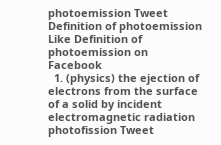photoemission Tweet Definition of photoemission Like Definition of photoemission on Facebook
  1. (physics) the ejection of electrons from the surface of a solid by incident electromagnetic radiation
photofission Tweet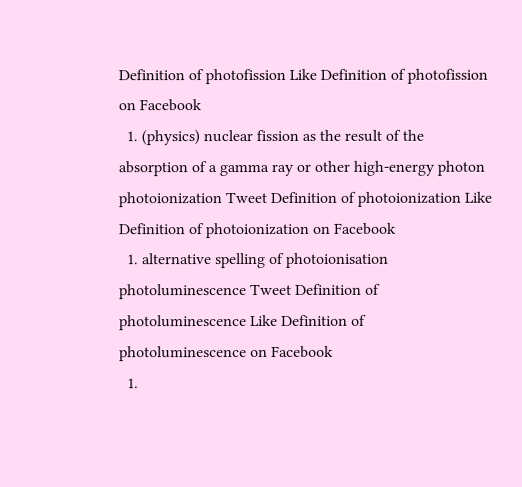Definition of photofission Like Definition of photofission on Facebook
  1. (physics) nuclear fission as the result of the absorption of a gamma ray or other high-energy photon
photoionization Tweet Definition of photoionization Like Definition of photoionization on Facebook
  1. alternative spelling of photoionisation
photoluminescence Tweet Definition of photoluminescence Like Definition of photoluminescence on Facebook
  1.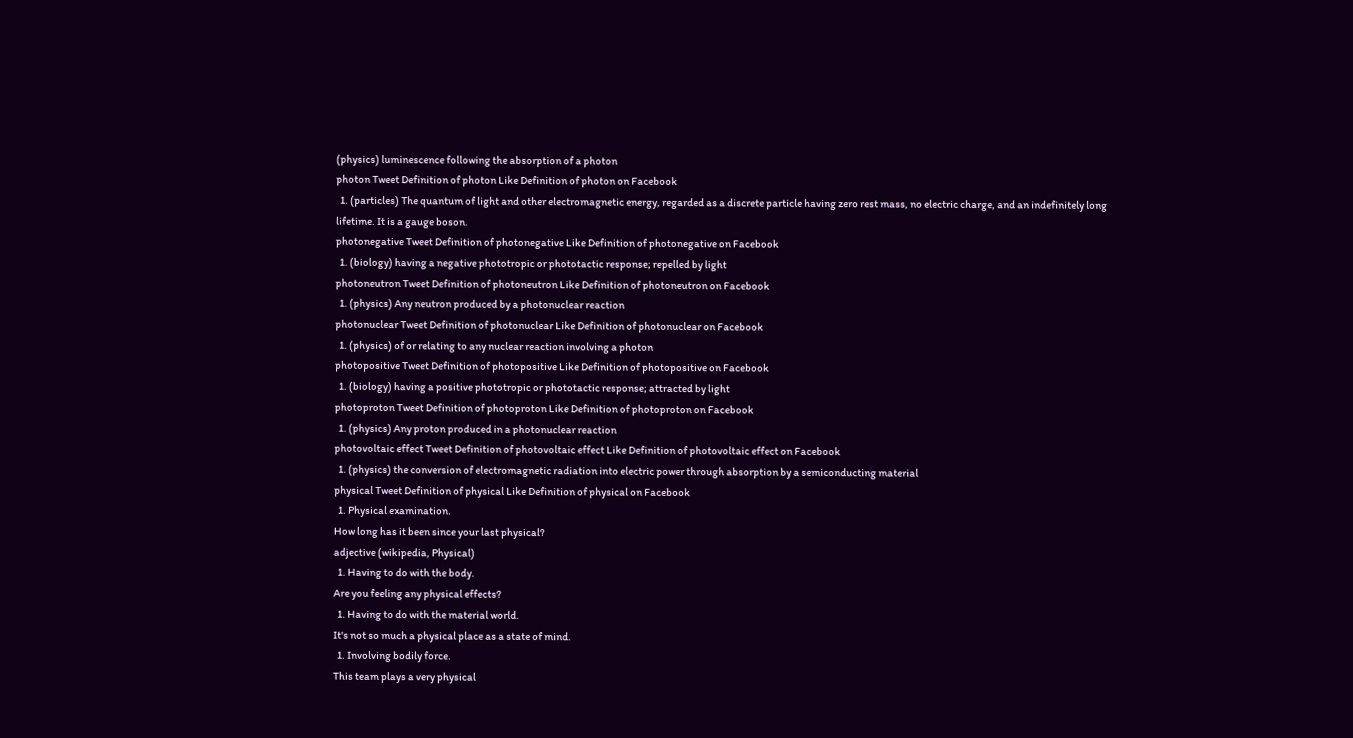(physics) luminescence following the absorption of a photon
photon Tweet Definition of photon Like Definition of photon on Facebook
  1. (particles) The quantum of light and other electromagnetic energy, regarded as a discrete particle having zero rest mass, no electric charge, and an indefinitely long lifetime. It is a gauge boson.
photonegative Tweet Definition of photonegative Like Definition of photonegative on Facebook
  1. (biology) having a negative phototropic or phototactic response; repelled by light
photoneutron Tweet Definition of photoneutron Like Definition of photoneutron on Facebook
  1. (physics) Any neutron produced by a photonuclear reaction
photonuclear Tweet Definition of photonuclear Like Definition of photonuclear on Facebook
  1. (physics) of or relating to any nuclear reaction involving a photon
photopositive Tweet Definition of photopositive Like Definition of photopositive on Facebook
  1. (biology) having a positive phototropic or phototactic response; attracted by light
photoproton Tweet Definition of photoproton Like Definition of photoproton on Facebook
  1. (physics) Any proton produced in a photonuclear reaction
photovoltaic effect Tweet Definition of photovoltaic effect Like Definition of photovoltaic effect on Facebook
  1. (physics) the conversion of electromagnetic radiation into electric power through absorption by a semiconducting material
physical Tweet Definition of physical Like Definition of physical on Facebook
  1. Physical examination.
How long has it been since your last physical?
adjective (wikipedia, Physical)
  1. Having to do with the body.
Are you feeling any physical effects?
  1. Having to do with the material world.
It's not so much a physical place as a state of mind.
  1. Involving bodily force.
This team plays a very physical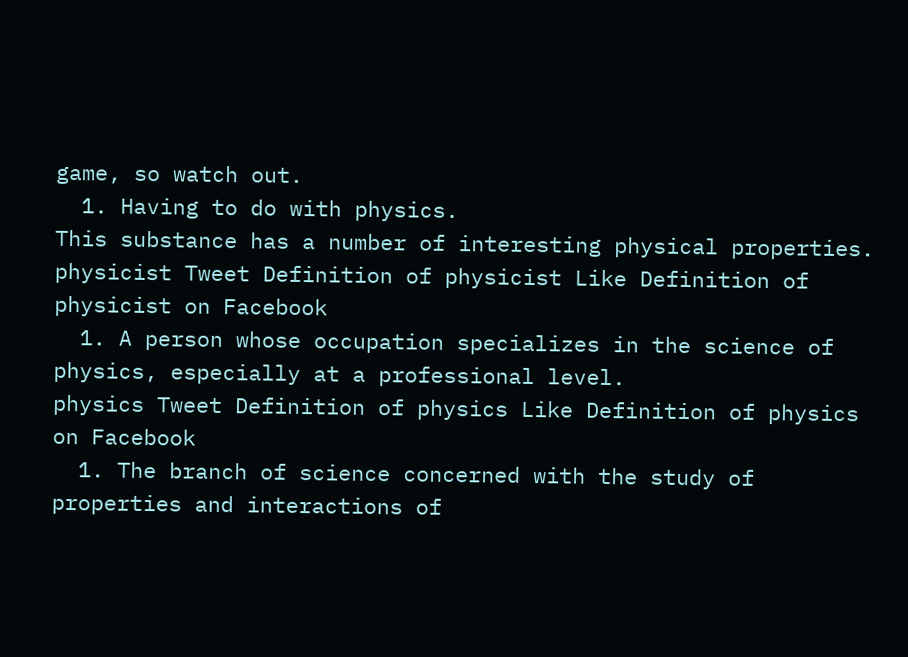game, so watch out.
  1. Having to do with physics.
This substance has a number of interesting physical properties.
physicist Tweet Definition of physicist Like Definition of physicist on Facebook
  1. A person whose occupation specializes in the science of physics, especially at a professional level.
physics Tweet Definition of physics Like Definition of physics on Facebook
  1. The branch of science concerned with the study of properties and interactions of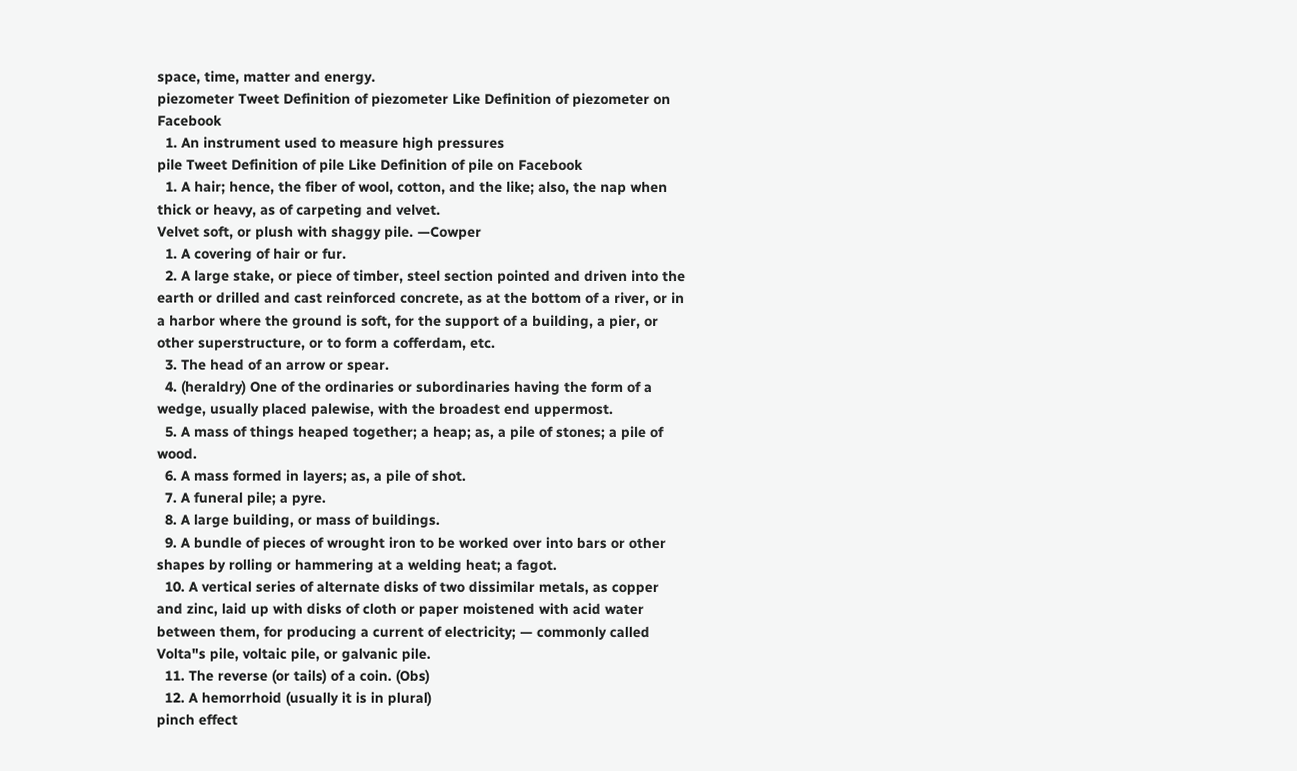space, time, matter and energy.
piezometer Tweet Definition of piezometer Like Definition of piezometer on Facebook
  1. An instrument used to measure high pressures
pile Tweet Definition of pile Like Definition of pile on Facebook
  1. A hair; hence, the fiber of wool, cotton, and the like; also, the nap when thick or heavy, as of carpeting and velvet.
Velvet soft, or plush with shaggy pile. —Cowper
  1. A covering of hair or fur.
  2. A large stake, or piece of timber, steel section pointed and driven into the earth or drilled and cast reinforced concrete, as at the bottom of a river, or in a harbor where the ground is soft, for the support of a building, a pier, or other superstructure, or to form a cofferdam, etc.
  3. The head of an arrow or spear.
  4. (heraldry) One of the ordinaries or subordinaries having the form of a wedge, usually placed palewise, with the broadest end uppermost.
  5. A mass of things heaped together; a heap; as, a pile of stones; a pile of wood.
  6. A mass formed in layers; as, a pile of shot.
  7. A funeral pile; a pyre.
  8. A large building, or mass of buildings.
  9. A bundle of pieces of wrought iron to be worked over into bars or other shapes by rolling or hammering at a welding heat; a fagot.
  10. A vertical series of alternate disks of two dissimilar metals, as copper and zinc, laid up with disks of cloth or paper moistened with acid water between them, for producing a current of electricity; — commonly called Volta"s pile, voltaic pile, or galvanic pile.
  11. The reverse (or tails) of a coin. (Obs)
  12. A hemorrhoid (usually it is in plural)
pinch effect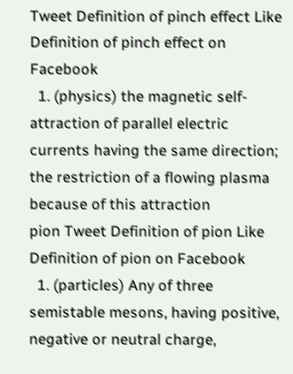Tweet Definition of pinch effect Like Definition of pinch effect on Facebook
  1. (physics) the magnetic self-attraction of parallel electric currents having the same direction; the restriction of a flowing plasma because of this attraction
pion Tweet Definition of pion Like Definition of pion on Facebook
  1. (particles) Any of three semistable mesons, having positive, negative or neutral charge,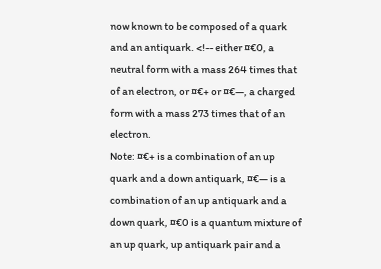now known to be composed of a quark and an antiquark. <!-- either ¤€0, a neutral form with a mass 264 times that of an electron, or ¤€+ or ¤€—, a charged form with a mass 273 times that of an electron.
Note: ¤€+ is a combination of an up quark and a down antiquark, ¤€— is a combination of an up antiquark and a down quark, ¤€0 is a quantum mixture of an up quark, up antiquark pair and a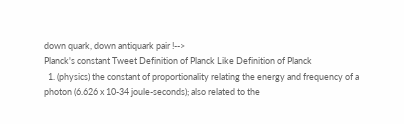down quark, down antiquark pair !-->
Planck's constant Tweet Definition of Planck Like Definition of Planck
  1. (physics) the constant of proportionality relating the energy and frequency of a photon (6.626 x 10-34 joule-seconds); also related to the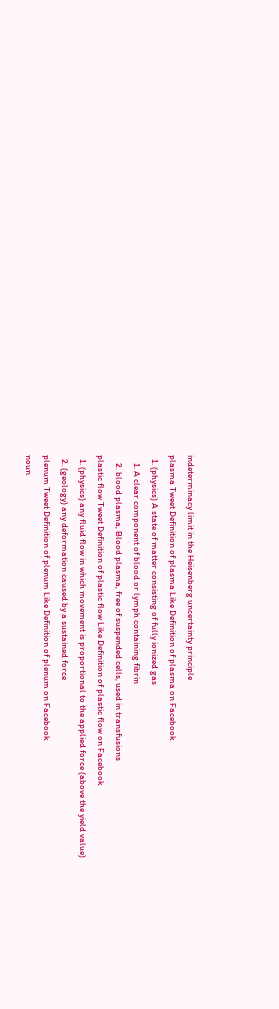indeterminacy limit in the Heisenberg uncertainty principle
plasma Tweet Definition of plasma Like Definition of plasma on Facebook
  1. (physics) A state of matter consisting of fully ionized gas
    1. A clear component of blood or lymph containing fibrin
    2. blood plasma, Blood plasma, free of suspended cells, used in transfusions
plastic flow Tweet Definition of plastic flow Like Definition of plastic flow on Facebook
  1. (physics) any fluid flow in which movement is proportional to the applied force (above the yield value)
  2. (geology) any deformation caused by a sustained force
plenum Tweet Definition of plenum Like Definition of plenum on Facebook
noun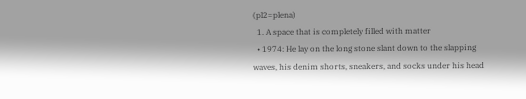(pl2=plena)
  1. A space that is completely filled with matter
  • 1974: He lay on the long stone slant down to the slapping waves, his denim shorts, sneakers, and socks under his head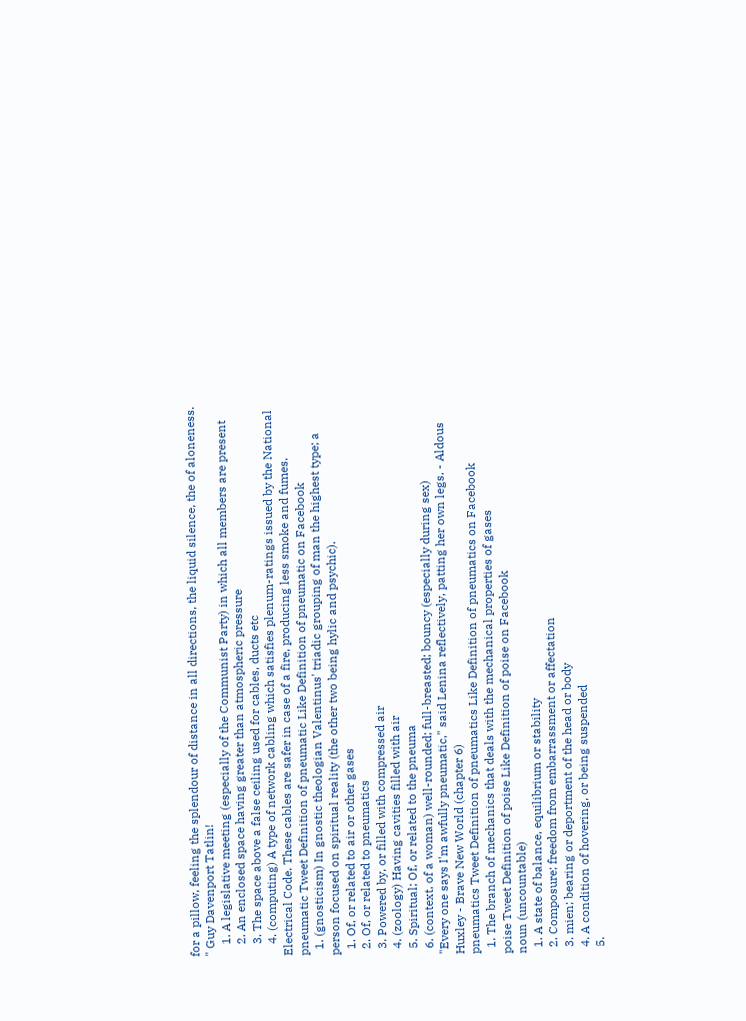for a pillow, feeling the splendour of distance in all directions, the liquid silence, the of aloneness. " Guy Davenport Tatlin!
    1. A legislative meeting (especially of the Communist Party) in which all members are present
    2. An enclosed space having greater than atmospheric pressure
    3. The space above a false ceiling used for cables, ducts etc
    4. (computing) A type of network cabling which satisfies plenum-ratings issued by the National Electrical Code. These cables are safer in case of a fire, producing less smoke and fumes.
pneumatic Tweet Definition of pneumatic Like Definition of pneumatic on Facebook
  1. (gnosticism) In gnostic theologian Valentinus' triadic grouping of man the highest type; a person focused on spiritual reality (the other two being hylic and psychic).
  1. Of, or related to air or other gases
  2. Of, or related to pneumatics
  3. Powered by, or filled with compressed air
  4. (zoology) Having cavities filled with air
  5. Spiritual; Of, or related to the pneuma
  6. (context, of a woman) well-rounded; full-breasted; bouncy (especially during sex)
"Every one says I'm awfully pneumatic," said Lenina reflectively, patting her own legs. - Aldous Huxley - Brave New World (chapter 6)
pneumatics Tweet Definition of pneumatics Like Definition of pneumatics on Facebook
  1. The branch of mechanics that deals with the mechanical properties of gases
poise Tweet Definition of poise Like Definition of poise on Facebook
noun (uncountable)
  1. A state of balance, equilibrium or stability
  2. Composure; freedom from embarrassment or affectation
  3. mien; bearing or deportment of the head or body
  4. A condition of hovering, or being suspended
  5.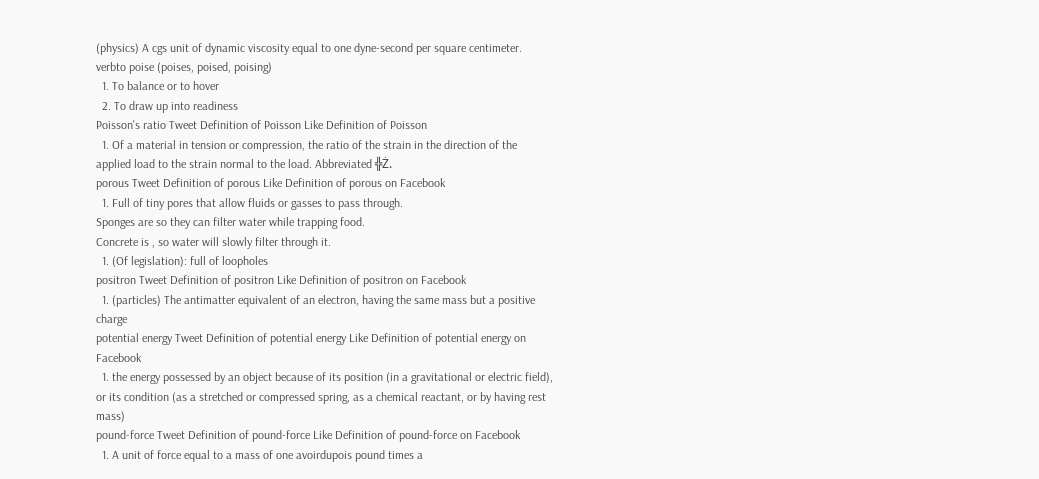(physics) A cgs unit of dynamic viscosity equal to one dyne-second per square centimeter.
verbto poise (poises, poised, poising)
  1. To balance or to hover
  2. To draw up into readiness
Poisson's ratio Tweet Definition of Poisson Like Definition of Poisson
  1. Of a material in tension or compression, the ratio of the strain in the direction of the applied load to the strain normal to the load. Abbreviated ╬Ż.
porous Tweet Definition of porous Like Definition of porous on Facebook
  1. Full of tiny pores that allow fluids or gasses to pass through.
Sponges are so they can filter water while trapping food.
Concrete is , so water will slowly filter through it.
  1. (Of legislation): full of loopholes
positron Tweet Definition of positron Like Definition of positron on Facebook
  1. (particles) The antimatter equivalent of an electron, having the same mass but a positive charge
potential energy Tweet Definition of potential energy Like Definition of potential energy on Facebook
  1. the energy possessed by an object because of its position (in a gravitational or electric field), or its condition (as a stretched or compressed spring, as a chemical reactant, or by having rest mass)
pound-force Tweet Definition of pound-force Like Definition of pound-force on Facebook
  1. A unit of force equal to a mass of one avoirdupois pound times a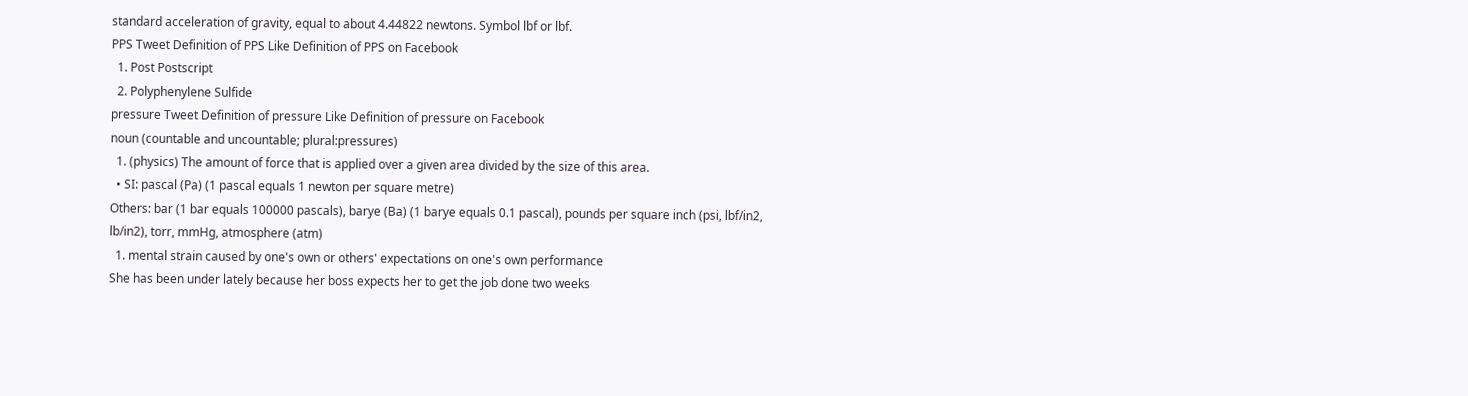standard acceleration of gravity, equal to about 4.44822 newtons. Symbol lbf or lbf.
PPS Tweet Definition of PPS Like Definition of PPS on Facebook
  1. Post Postscript
  2. Polyphenylene Sulfide
pressure Tweet Definition of pressure Like Definition of pressure on Facebook
noun (countable and uncountable; plural:pressures)
  1. (physics) The amount of force that is applied over a given area divided by the size of this area.
  • SI: pascal (Pa) (1 pascal equals 1 newton per square metre)
Others: bar (1 bar equals 100000 pascals), barye (Ba) (1 barye equals 0.1 pascal), pounds per square inch (psi, lbf/in2, lb/in2), torr, mmHg, atmosphere (atm)
  1. mental strain caused by one's own or others' expectations on one's own performance
She has been under lately because her boss expects her to get the job done two weeks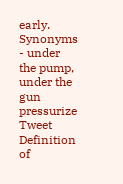early.
Synonyms - under the pump, under the gun
pressurize Tweet Definition of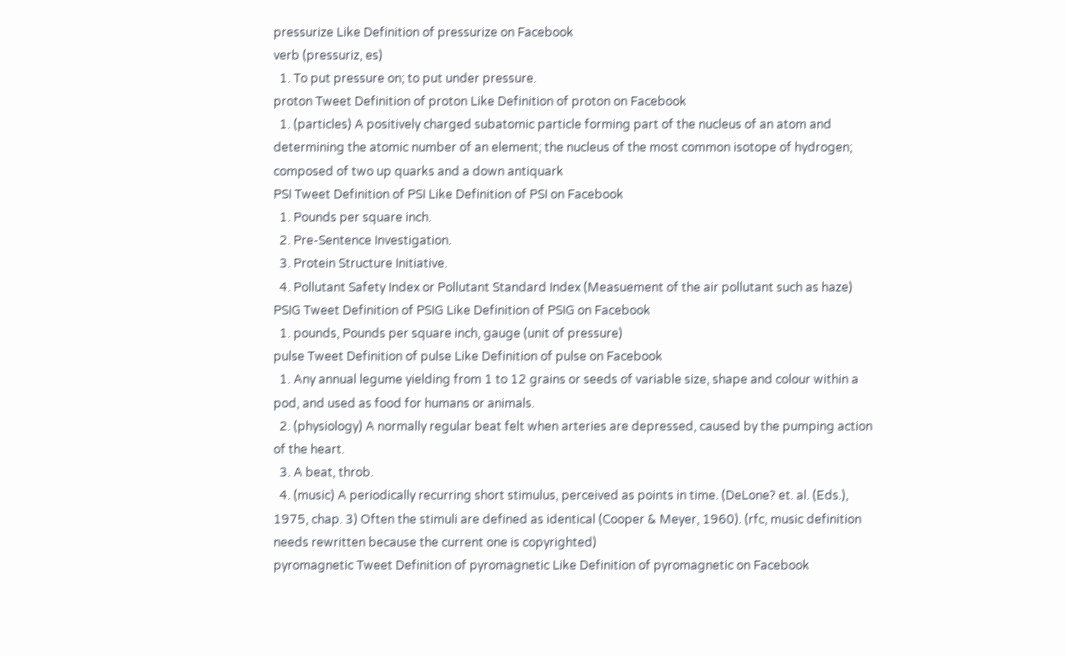pressurize Like Definition of pressurize on Facebook
verb (pressuriz, es)
  1. To put pressure on; to put under pressure.
proton Tweet Definition of proton Like Definition of proton on Facebook
  1. (particles) A positively charged subatomic particle forming part of the nucleus of an atom and determining the atomic number of an element; the nucleus of the most common isotope of hydrogen; composed of two up quarks and a down antiquark
PSI Tweet Definition of PSI Like Definition of PSI on Facebook
  1. Pounds per square inch.
  2. Pre-Sentence Investigation.
  3. Protein Structure Initiative.
  4. Pollutant Safety Index or Pollutant Standard Index (Measuement of the air pollutant such as haze)
PSIG Tweet Definition of PSIG Like Definition of PSIG on Facebook
  1. pounds, Pounds per square inch, gauge (unit of pressure)
pulse Tweet Definition of pulse Like Definition of pulse on Facebook
  1. Any annual legume yielding from 1 to 12 grains or seeds of variable size, shape and colour within a pod, and used as food for humans or animals.
  2. (physiology) A normally regular beat felt when arteries are depressed, caused by the pumping action of the heart.
  3. A beat, throb.
  4. (music) A periodically recurring short stimulus, perceived as points in time. (DeLone? et. al. (Eds.), 1975, chap. 3) Often the stimuli are defined as identical (Cooper & Meyer, 1960). (rfc, music definition needs rewritten because the current one is copyrighted)
pyromagnetic Tweet Definition of pyromagnetic Like Definition of pyromagnetic on Facebook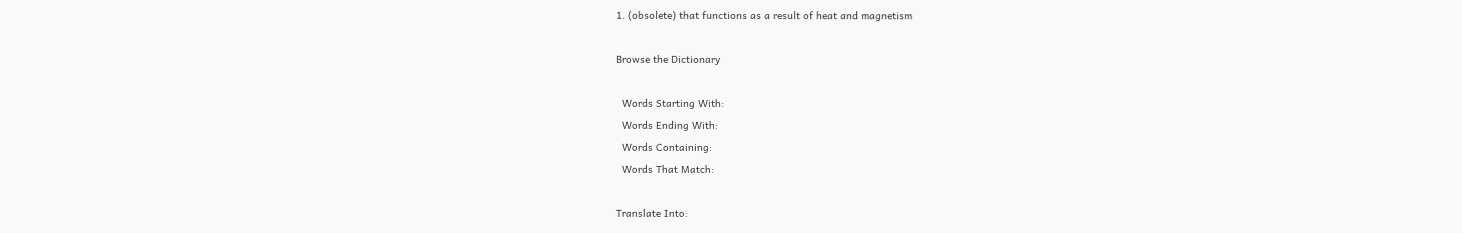1. (obsolete) that functions as a result of heat and magnetism

Browse the Dictionary

  Words Starting With:
  Words Ending With:
  Words Containing:
  Words That Match:

Translate Into: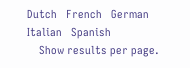Dutch   French   German
Italian   Spanish
    Show results per page.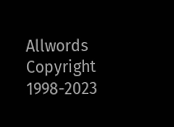Allwords Copyright 1998-2023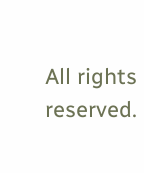All rights reserved.